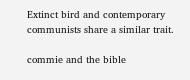Extinct bird and contemporary communists share a similar trait.

commie and the bible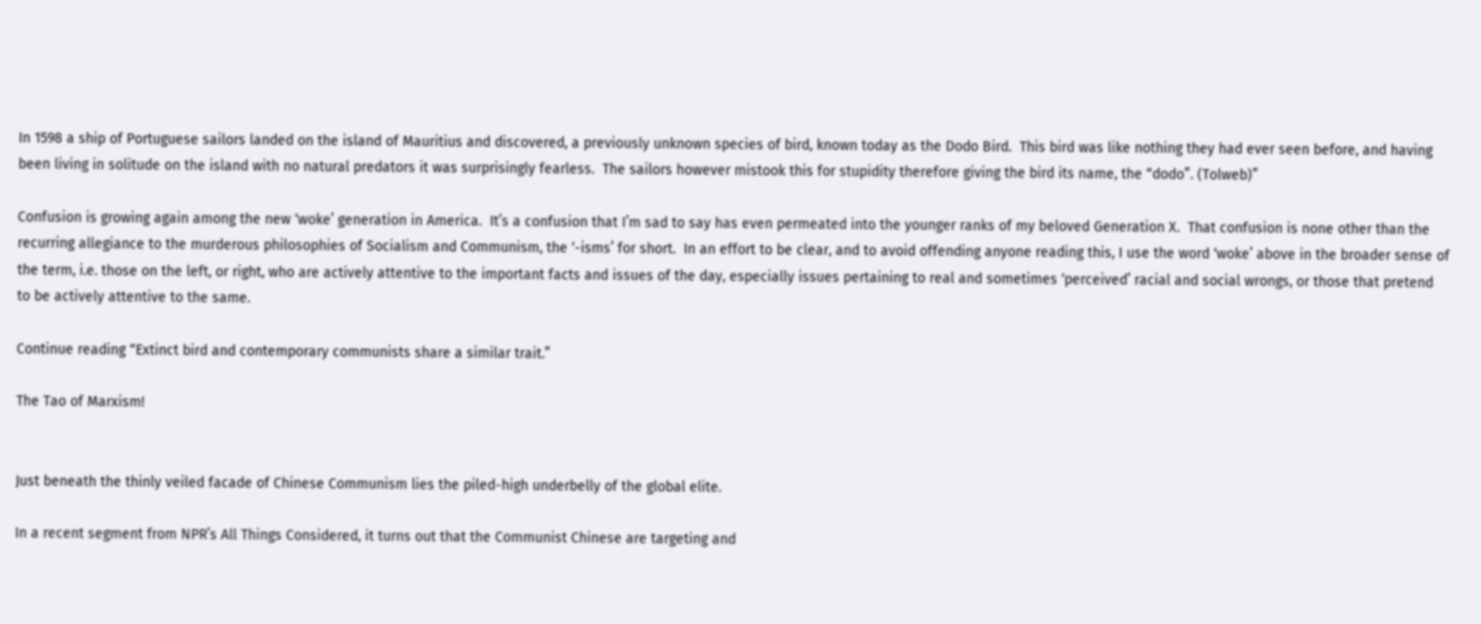In 1598 a ship of Portuguese sailors landed on the island of Mauritius and discovered, a previously unknown species of bird, known today as the Dodo Bird.  This bird was like nothing they had ever seen before, and having been living in solitude on the island with no natural predators it was surprisingly fearless.  The sailors however mistook this for stupidity therefore giving the bird its name, the “dodo”. (Tolweb)”

Confusion is growing again among the new ‘woke’ generation in America.  It’s a confusion that I’m sad to say has even permeated into the younger ranks of my beloved Generation X.  That confusion is none other than the recurring allegiance to the murderous philosophies of Socialism and Communism, the ‘-isms’ for short.  In an effort to be clear, and to avoid offending anyone reading this, I use the word ‘woke’ above in the broader sense of the term, i.e. those on the left, or right, who are actively attentive to the important facts and issues of the day, especially issues pertaining to real and sometimes ‘perceived’ racial and social wrongs, or those that pretend to be actively attentive to the same.

Continue reading “Extinct bird and contemporary communists share a similar trait.”

The Tao of Marxism!


Just beneath the thinly veiled facade of Chinese Communism lies the piled-high underbelly of the global elite.

In a recent segment from NPR’s All Things Considered, it turns out that the Communist Chinese are targeting and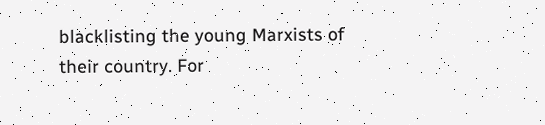blacklisting the young Marxists of their country. For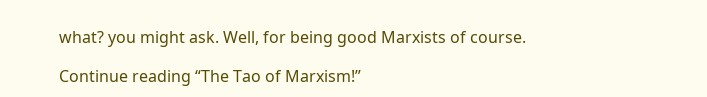what? you might ask. Well, for being good Marxists of course.

Continue reading “The Tao of Marxism!”